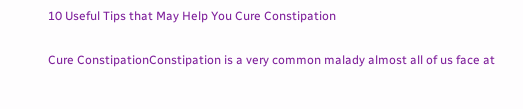10 Useful Tips that May Help You Cure Constipation

Cure ConstipationConstipation is a very common malady almost all of us face at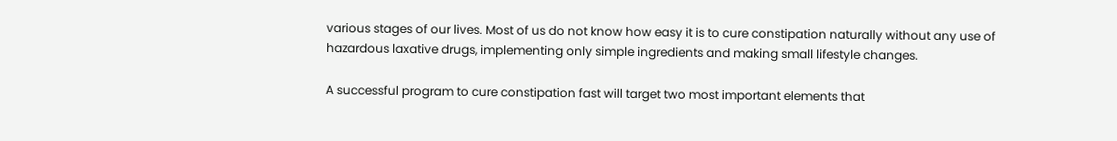various stages of our lives. Most of us do not know how easy it is to cure constipation naturally without any use of hazardous laxative drugs, implementing only simple ingredients and making small lifestyle changes.

A successful program to cure constipation fast will target two most important elements that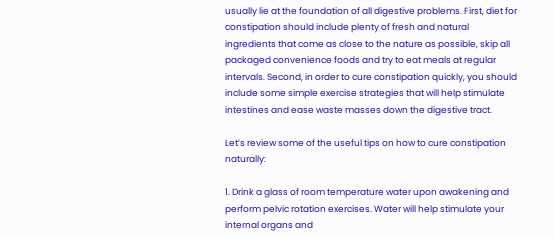usually lie at the foundation of all digestive problems. First, diet for constipation should include plenty of fresh and natural ingredients that come as close to the nature as possible, skip all packaged convenience foods and try to eat meals at regular intervals. Second, in order to cure constipation quickly, you should include some simple exercise strategies that will help stimulate intestines and ease waste masses down the digestive tract.

Let’s review some of the useful tips on how to cure constipation naturally:

1. Drink a glass of room temperature water upon awakening and perform pelvic rotation exercises. Water will help stimulate your internal organs and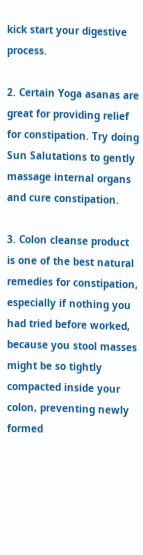kick start your digestive process.

2. Certain Yoga asanas are great for providing relief for constipation. Try doing Sun Salutations to gently massage internal organs and cure constipation.

3. Colon cleanse product is one of the best natural remedies for constipation, especially if nothing you had tried before worked, because you stool masses might be so tightly compacted inside your colon, preventing newly formed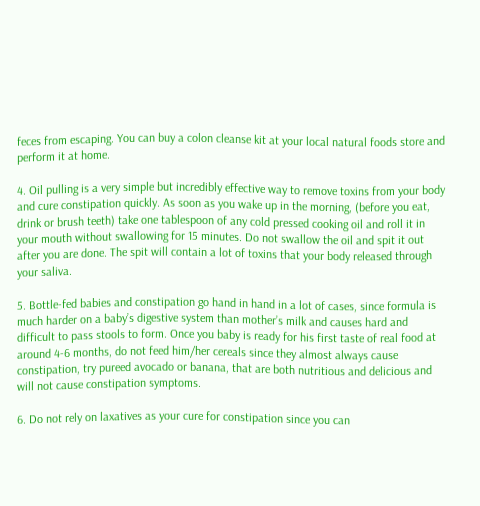feces from escaping. You can buy a colon cleanse kit at your local natural foods store and perform it at home.

4. Oil pulling is a very simple but incredibly effective way to remove toxins from your body and cure constipation quickly. As soon as you wake up in the morning, (before you eat, drink or brush teeth) take one tablespoon of any cold pressed cooking oil and roll it in your mouth without swallowing for 15 minutes. Do not swallow the oil and spit it out after you are done. The spit will contain a lot of toxins that your body released through your saliva.

5. Bottle-fed babies and constipation go hand in hand in a lot of cases, since formula is much harder on a baby’s digestive system than mother’s milk and causes hard and difficult to pass stools to form. Once you baby is ready for his first taste of real food at around 4-6 months, do not feed him/her cereals since they almost always cause constipation, try pureed avocado or banana, that are both nutritious and delicious and will not cause constipation symptoms.

6. Do not rely on laxatives as your cure for constipation since you can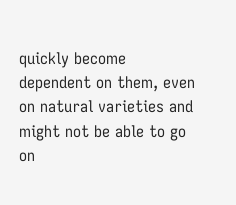quickly become dependent on them, even on natural varieties and might not be able to go on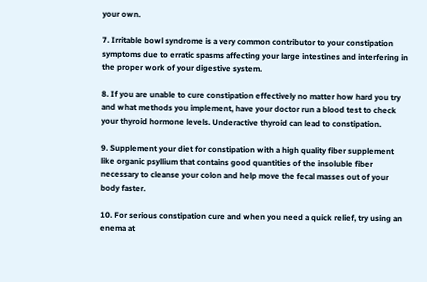your own.

7. Irritable bowl syndrome is a very common contributor to your constipation symptoms due to erratic spasms affecting your large intestines and interfering in the proper work of your digestive system.

8. If you are unable to cure constipation effectively no matter how hard you try and what methods you implement, have your doctor run a blood test to check your thyroid hormone levels. Underactive thyroid can lead to constipation.

9. Supplement your diet for constipation with a high quality fiber supplement like organic psyllium that contains good quantities of the insoluble fiber necessary to cleanse your colon and help move the fecal masses out of your body faster.

10. For serious constipation cure and when you need a quick relief, try using an enema at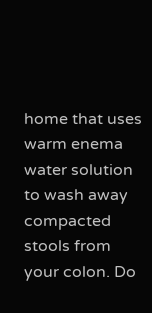home that uses warm enema water solution to wash away compacted stools from your colon. Do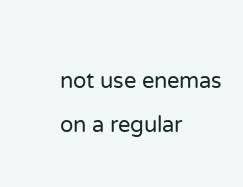not use enemas on a regular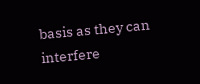basis as they can interfere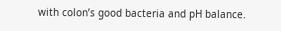with colon’s good bacteria and pH balance.